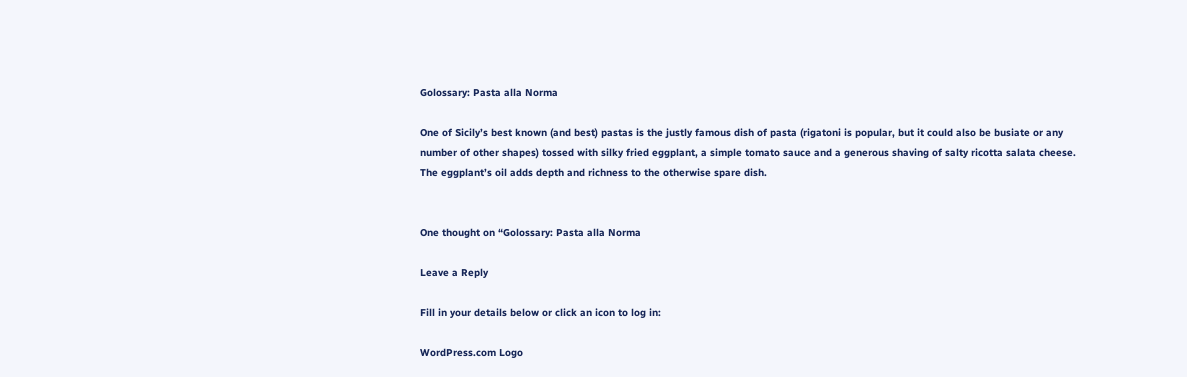Golossary: Pasta alla Norma

One of Sicily’s best known (and best) pastas is the justly famous dish of pasta (rigatoni is popular, but it could also be busiate or any number of other shapes) tossed with silky fried eggplant, a simple tomato sauce and a generous shaving of salty ricotta salata cheese. The eggplant’s oil adds depth and richness to the otherwise spare dish.


One thought on “Golossary: Pasta alla Norma

Leave a Reply

Fill in your details below or click an icon to log in:

WordPress.com Logo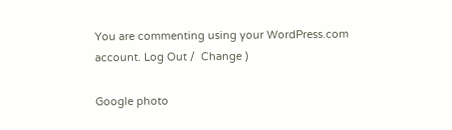You are commenting using your WordPress.com account. Log Out /  Change )

Google photo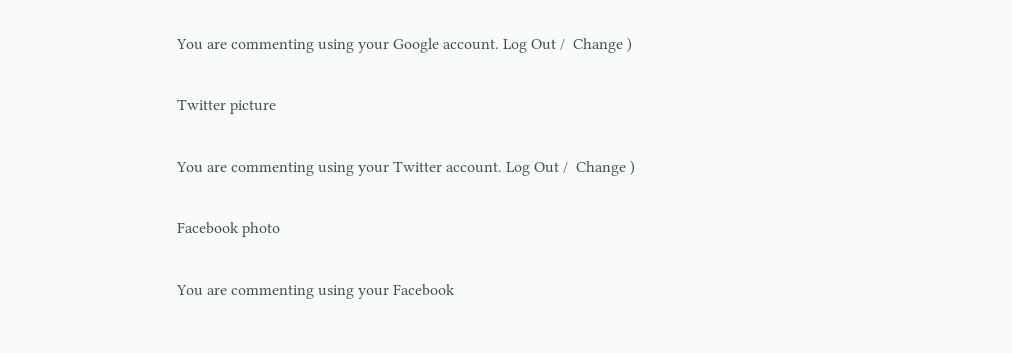You are commenting using your Google account. Log Out /  Change )

Twitter picture

You are commenting using your Twitter account. Log Out /  Change )

Facebook photo

You are commenting using your Facebook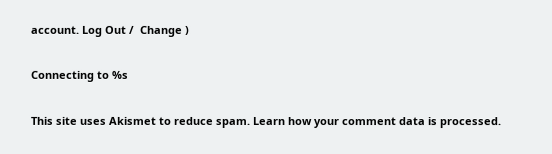account. Log Out /  Change )

Connecting to %s

This site uses Akismet to reduce spam. Learn how your comment data is processed.